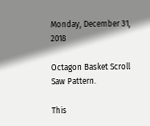Monday, December 31, 2018

Octagon Basket Scroll Saw Pattern.

This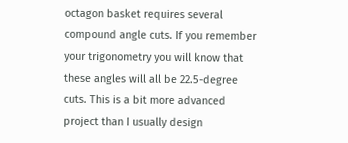octagon basket requires several compound angle cuts. If you remember your trigonometry you will know that these angles will all be 22.5-degree cuts. This is a bit more advanced project than I usually design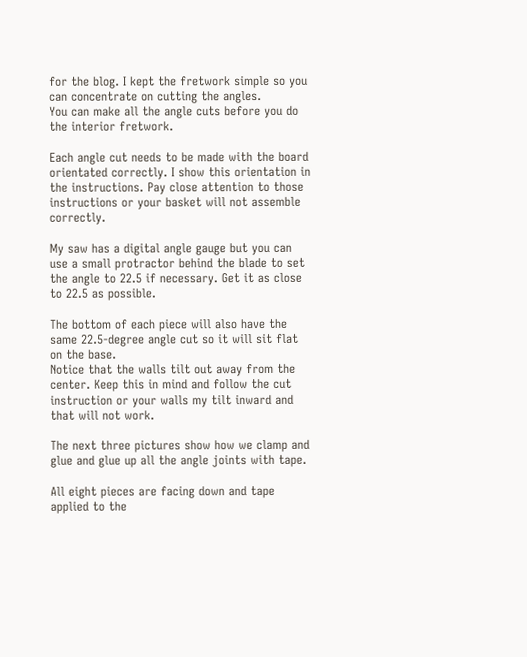for the blog. I kept the fretwork simple so you can concentrate on cutting the angles.
You can make all the angle cuts before you do the interior fretwork.

Each angle cut needs to be made with the board orientated correctly. I show this orientation in the instructions. Pay close attention to those instructions or your basket will not assemble correctly.

My saw has a digital angle gauge but you can use a small protractor behind the blade to set the angle to 22.5 if necessary. Get it as close to 22.5 as possible.

The bottom of each piece will also have the same 22.5-degree angle cut so it will sit flat on the base.
Notice that the walls tilt out away from the center. Keep this in mind and follow the cut instruction or your walls my tilt inward and that will not work.

The next three pictures show how we clamp and glue and glue up all the angle joints with tape.

All eight pieces are facing down and tape applied to the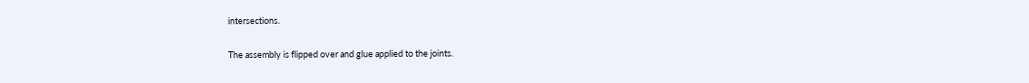intersections.

The assembly is flipped over and glue applied to the joints.